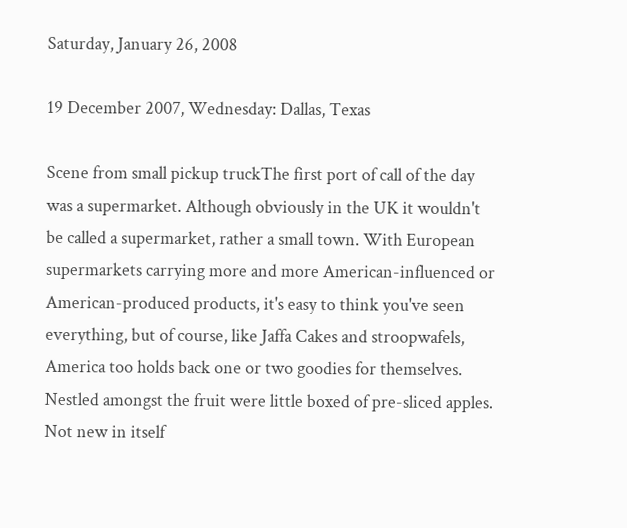Saturday, January 26, 2008

19 December 2007, Wednesday: Dallas, Texas

Scene from small pickup truckThe first port of call of the day was a supermarket. Although obviously in the UK it wouldn't be called a supermarket, rather a small town. With European supermarkets carrying more and more American-influenced or American-produced products, it's easy to think you've seen everything, but of course, like Jaffa Cakes and stroopwafels, America too holds back one or two goodies for themselves. Nestled amongst the fruit were little boxed of pre-sliced apples. Not new in itself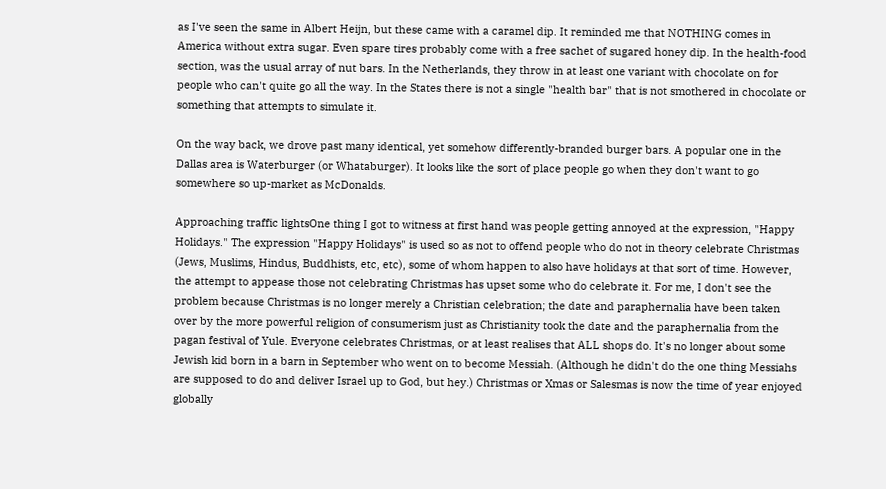as I've seen the same in Albert Heijn, but these came with a caramel dip. It reminded me that NOTHING comes in America without extra sugar. Even spare tires probably come with a free sachet of sugared honey dip. In the health-food section, was the usual array of nut bars. In the Netherlands, they throw in at least one variant with chocolate on for people who can't quite go all the way. In the States there is not a single "health bar" that is not smothered in chocolate or something that attempts to simulate it.

On the way back, we drove past many identical, yet somehow differently-branded burger bars. A popular one in the Dallas area is Waterburger (or Whataburger). It looks like the sort of place people go when they don't want to go somewhere so up-market as McDonalds.

Approaching traffic lightsOne thing I got to witness at first hand was people getting annoyed at the expression, "Happy Holidays." The expression "Happy Holidays" is used so as not to offend people who do not in theory celebrate Christmas (Jews, Muslims, Hindus, Buddhists, etc, etc), some of whom happen to also have holidays at that sort of time. However, the attempt to appease those not celebrating Christmas has upset some who do celebrate it. For me, I don't see the problem because Christmas is no longer merely a Christian celebration; the date and paraphernalia have been taken over by the more powerful religion of consumerism just as Christianity took the date and the paraphernalia from the pagan festival of Yule. Everyone celebrates Christmas, or at least realises that ALL shops do. It's no longer about some Jewish kid born in a barn in September who went on to become Messiah. (Although he didn't do the one thing Messiahs are supposed to do and deliver Israel up to God, but hey.) Christmas or Xmas or Salesmas is now the time of year enjoyed globally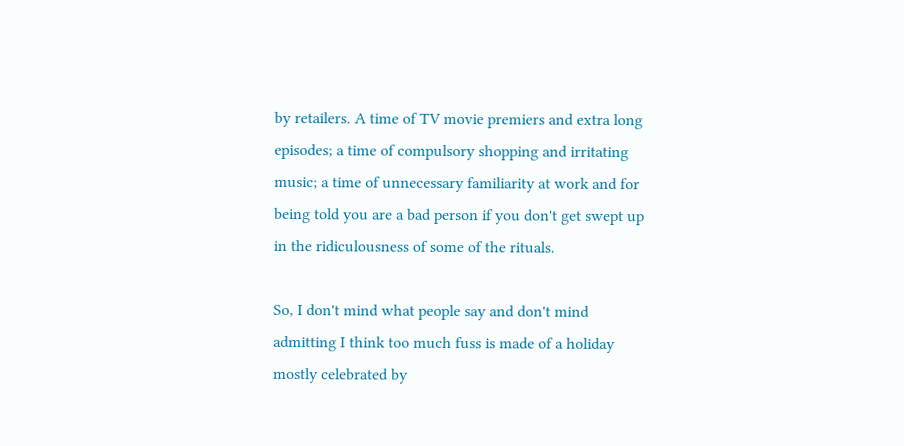by retailers. A time of TV movie premiers and extra long episodes; a time of compulsory shopping and irritating music; a time of unnecessary familiarity at work and for being told you are a bad person if you don't get swept up in the ridiculousness of some of the rituals.

So, I don't mind what people say and don't mind admitting I think too much fuss is made of a holiday mostly celebrated by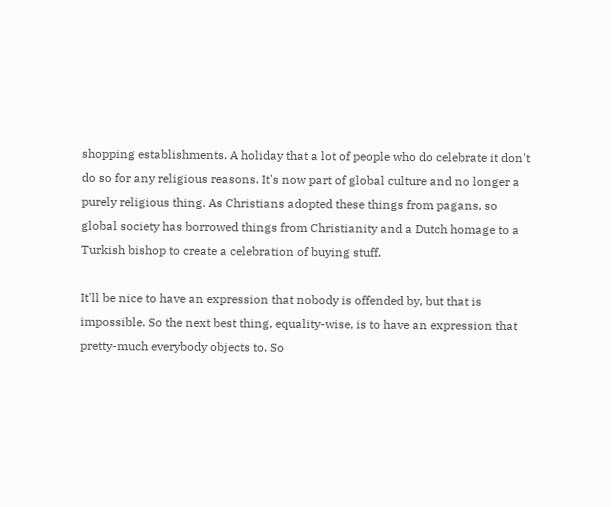shopping establishments. A holiday that a lot of people who do celebrate it don't do so for any religious reasons. It's now part of global culture and no longer a purely religious thing. As Christians adopted these things from pagans, so global society has borrowed things from Christianity and a Dutch homage to a Turkish bishop to create a celebration of buying stuff.

It'll be nice to have an expression that nobody is offended by, but that is impossible. So the next best thing, equality-wise, is to have an expression that pretty-much everybody objects to. So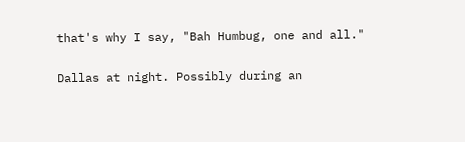that's why I say, "Bah Humbug, one and all."

Dallas at night. Possibly during an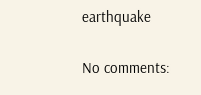earthquake

No comments: